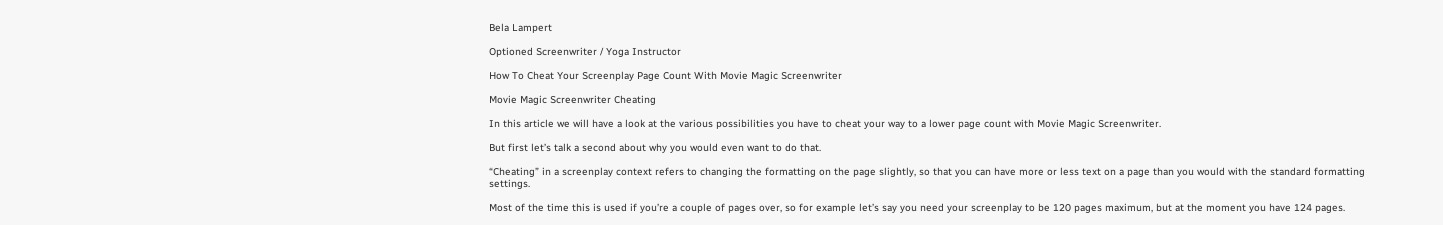Bela Lampert

Optioned Screenwriter / Yoga Instructor

How To Cheat Your Screenplay Page Count With Movie Magic Screenwriter

Movie Magic Screenwriter Cheating

In this article we will have a look at the various possibilities you have to cheat your way to a lower page count with Movie Magic Screenwriter.

But first let’s talk a second about why you would even want to do that.

“Cheating” in a screenplay context refers to changing the formatting on the page slightly, so that you can have more or less text on a page than you would with the standard formatting settings.

Most of the time this is used if you’re a couple of pages over, so for example let’s say you need your screenplay to be 120 pages maximum, but at the moment you have 124 pages.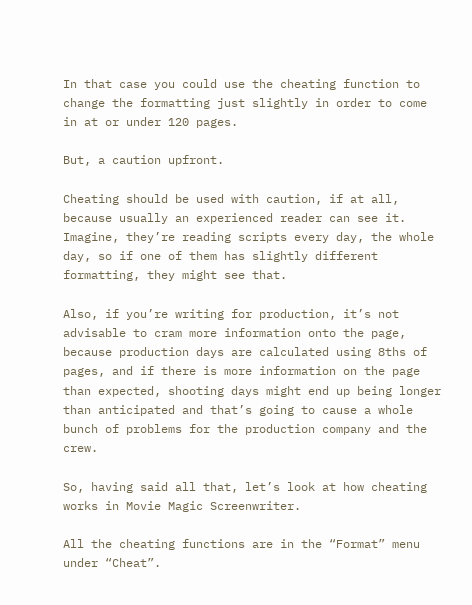In that case you could use the cheating function to change the formatting just slightly in order to come in at or under 120 pages.

But, a caution upfront.

Cheating should be used with caution, if at all, because usually an experienced reader can see it. Imagine, they’re reading scripts every day, the whole day, so if one of them has slightly different formatting, they might see that.

Also, if you’re writing for production, it’s not advisable to cram more information onto the page, because production days are calculated using 8ths of pages, and if there is more information on the page than expected, shooting days might end up being longer than anticipated and that’s going to cause a whole bunch of problems for the production company and the crew.

So, having said all that, let’s look at how cheating works in Movie Magic Screenwriter.

All the cheating functions are in the “Format” menu under “Cheat”.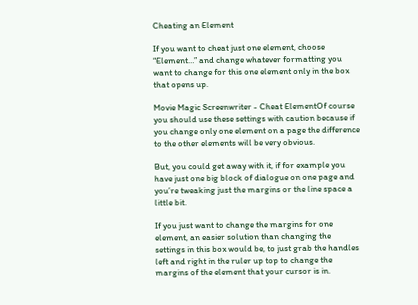Cheating an Element

If you want to cheat just one element, choose “Element…” and change whatever formatting you want to change for this one element only in the box that opens up.

Movie Magic Screenwriter - Cheat ElementOf course you should use these settings with caution because if you change only one element on a page the difference to the other elements will be very obvious.

But, you could get away with it, if for example you have just one big block of dialogue on one page and you’re tweaking just the margins or the line space a little bit.

If you just want to change the margins for one element, an easier solution than changing the settings in this box would be, to just grab the handles left and right in the ruler up top to change the margins of the element that your cursor is in.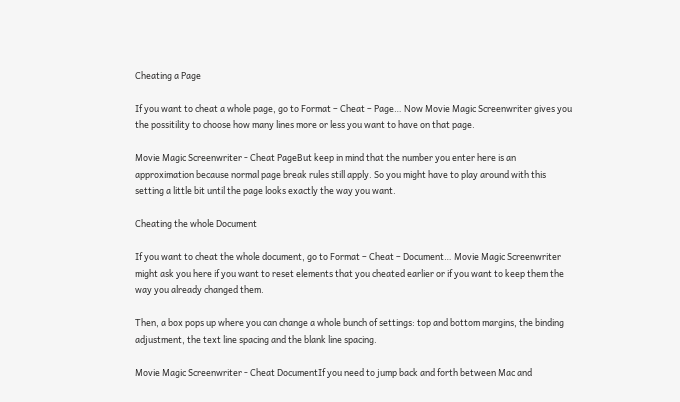Cheating a Page

If you want to cheat a whole page, go to Format – Cheat – Page… Now Movie Magic Screenwriter gives you the possitility to choose how many lines more or less you want to have on that page.

Movie Magic Screenwriter - Cheat PageBut keep in mind that the number you enter here is an approximation because normal page break rules still apply. So you might have to play around with this setting a little bit until the page looks exactly the way you want.

Cheating the whole Document

If you want to cheat the whole document, go to Format – Cheat – Document… Movie Magic Screenwriter might ask you here if you want to reset elements that you cheated earlier or if you want to keep them the way you already changed them.

Then, a box pops up where you can change a whole bunch of settings: top and bottom margins, the binding adjustment, the text line spacing and the blank line spacing.

Movie Magic Screenwriter - Cheat DocumentIf you need to jump back and forth between Mac and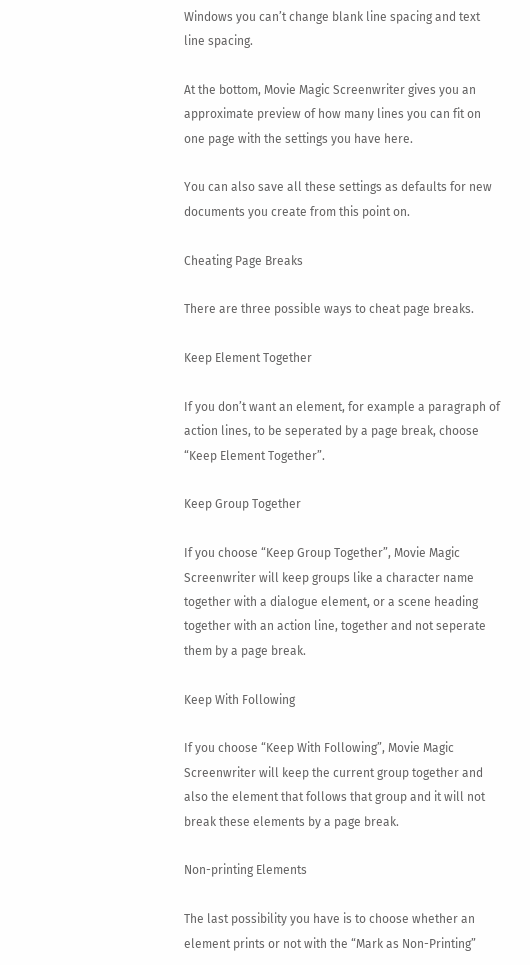Windows you can’t change blank line spacing and text line spacing.

At the bottom, Movie Magic Screenwriter gives you an approximate preview of how many lines you can fit on one page with the settings you have here.

You can also save all these settings as defaults for new documents you create from this point on.

Cheating Page Breaks

There are three possible ways to cheat page breaks.

Keep Element Together

If you don’t want an element, for example a paragraph of action lines, to be seperated by a page break, choose “Keep Element Together”.

Keep Group Together

If you choose “Keep Group Together”, Movie Magic Screenwriter will keep groups like a character name together with a dialogue element, or a scene heading together with an action line, together and not seperate them by a page break.

Keep With Following

If you choose “Keep With Following”, Movie Magic Screenwriter will keep the current group together and also the element that follows that group and it will not break these elements by a page break.

Non-printing Elements

The last possibility you have is to choose whether an element prints or not with the “Mark as Non-Printing”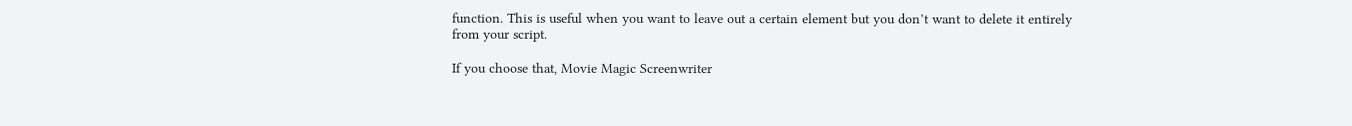function. This is useful when you want to leave out a certain element but you don’t want to delete it entirely from your script.

If you choose that, Movie Magic Screenwriter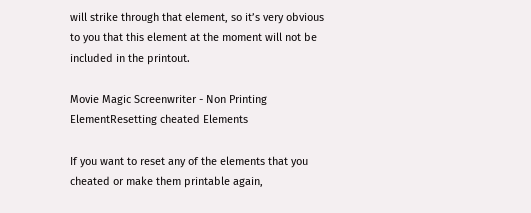will strike through that element, so it’s very obvious to you that this element at the moment will not be included in the printout.

Movie Magic Screenwriter - Non Printing ElementResetting cheated Elements

If you want to reset any of the elements that you cheated or make them printable again,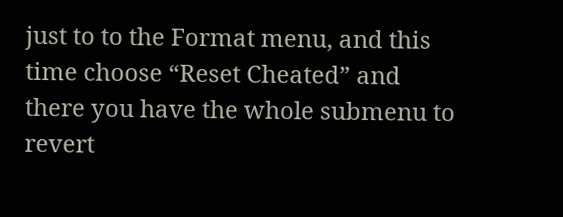just to to the Format menu, and this time choose “Reset Cheated” and there you have the whole submenu to revert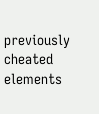previously cheated elements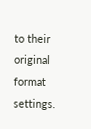to their original format settings.